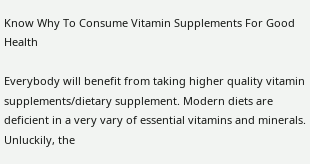Know Why To Consume Vitamin Supplements For Good Health

Everybody will benefit from taking higher quality vitamin supplements/dietary supplement. Modern diets are deficient in a very vary of essential vitamins and minerals. Unluckily, the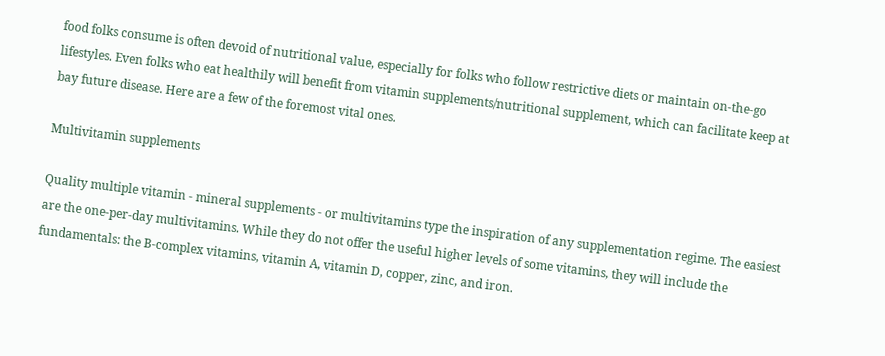food folks consume is often devoid of nutritional value, especially for folks who follow restrictive diets or maintain on-the-go lifestyles. Even folks who eat healthily will benefit from vitamin supplements/nutritional supplement, which can facilitate keep at bay future disease. Here are a few of the foremost vital ones.

Multivitamin supplements

Quality multiple vitamin - mineral supplements - or multivitamins type the inspiration of any supplementation regime. The easiest are the one-per-day multivitamins. While they do not offer the useful higher levels of some vitamins, they will include the fundamentals: the B-complex vitamins, vitamin A, vitamin D, copper, zinc, and iron.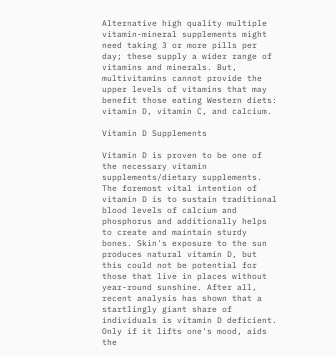Alternative high quality multiple vitamin-mineral supplements might need taking 3 or more pills per day; these supply a wider range of vitamins and minerals. But, multivitamins cannot provide the upper levels of vitamins that may benefit those eating Western diets: vitamin D, vitamin C, and calcium.

Vitamin D Supplements

Vitamin D is proven to be one of the necessary vitamin supplements/dietary supplements. The foremost vital intention of vitamin D is to sustain traditional blood levels of calcium and phosphorus and additionally helps to create and maintain sturdy bones. Skin's exposure to the sun produces natural vitamin D, but this could not be potential for those that live in places without year-round sunshine. After all, recent analysis has shown that a startlingly giant share of individuals is vitamin D deficient. Only if it lifts one's mood, aids the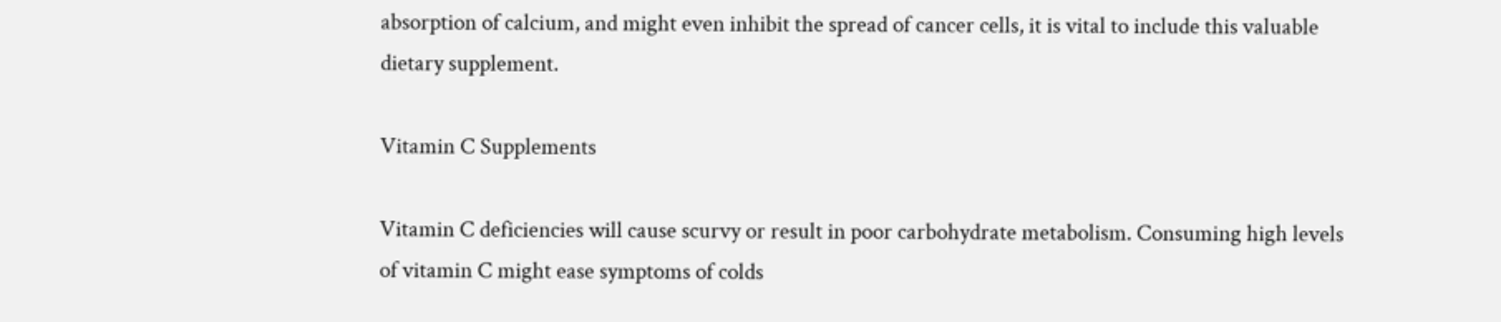absorption of calcium, and might even inhibit the spread of cancer cells, it is vital to include this valuable dietary supplement.

Vitamin C Supplements

Vitamin C deficiencies will cause scurvy or result in poor carbohydrate metabolism. Consuming high levels of vitamin C might ease symptoms of colds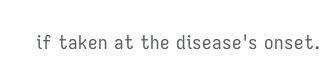if taken at the disease's onset.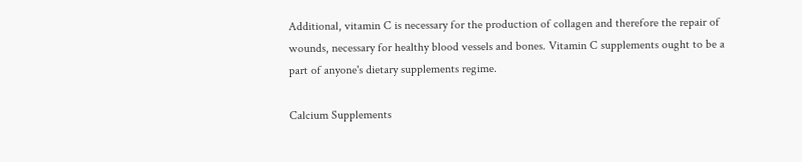Additional, vitamin C is necessary for the production of collagen and therefore the repair of wounds, necessary for healthy blood vessels and bones. Vitamin C supplements ought to be a part of anyone's dietary supplements regime.

Calcium Supplements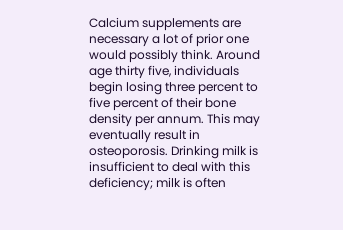Calcium supplements are necessary a lot of prior one would possibly think. Around age thirty five, individuals begin losing three percent to five percent of their bone density per annum. This may eventually result in osteoporosis. Drinking milk is insufficient to deal with this deficiency; milk is often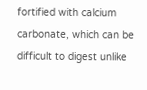fortified with calcium carbonate, which can be difficult to digest unlike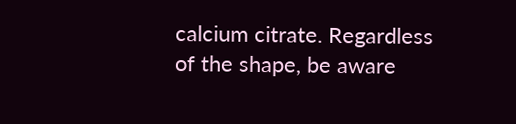calcium citrate. Regardless of the shape, be aware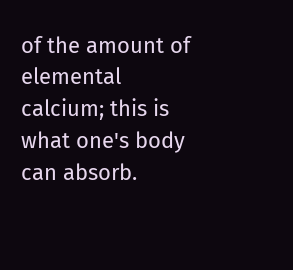of the amount of elemental calcium; this is what one's body can absorb.